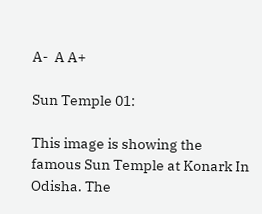A-  A A+

Sun Temple 01:

This image is showing the famous Sun Temple at Konark In Odisha. The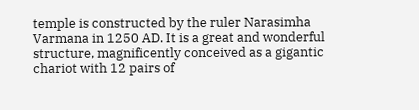temple is constructed by the ruler Narasimha Varmana in 1250 AD. It is a great and wonderful structure, magnificently conceived as a gigantic chariot with 12 pairs of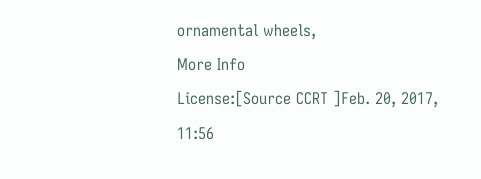ornamental wheels,
More Info
License:[Source CCRT ]Feb. 20, 2017, 11:56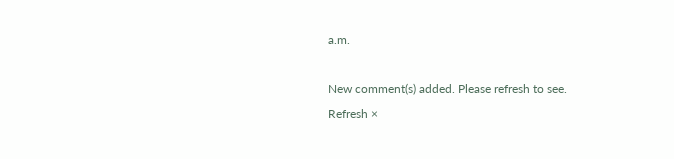a.m.

New comment(s) added. Please refresh to see.
Refresh ×